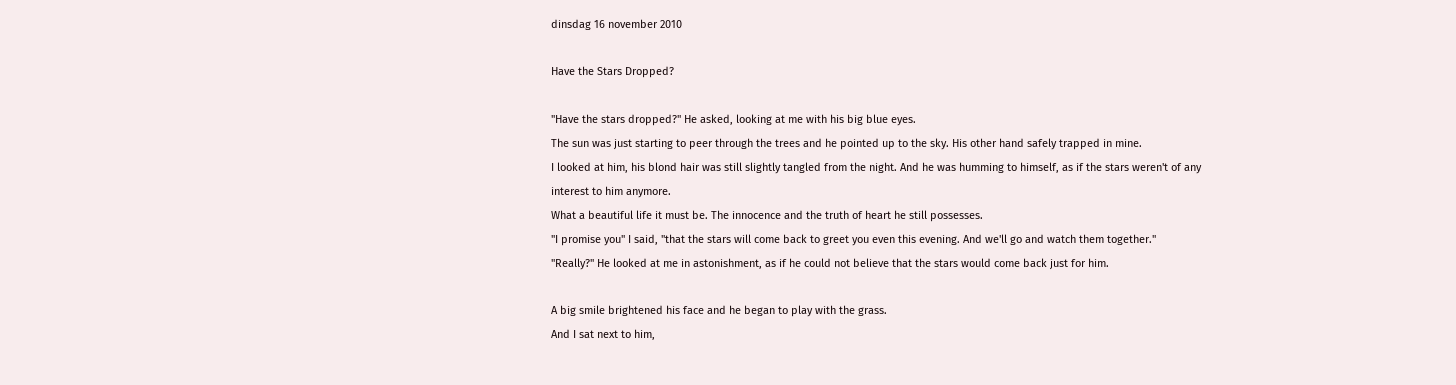dinsdag 16 november 2010

Have the Stars Dropped?

"Have the stars dropped?" He asked, looking at me with his big blue eyes.
The sun was just starting to peer through the trees and he pointed up to the sky. His other hand safely trapped in mine.
I looked at him, his blond hair was still slightly tangled from the night. And he was humming to himself, as if the stars weren't of any interest to him anymore.
What a beautiful life it must be. The innocence and the truth of heart he still possesses.
"I promise you" I said, "that the stars will come back to greet you even this evening. And we'll go and watch them together."
"Really?" He looked at me in astonishment, as if he could not believe that the stars would come back just for him.

A big smile brightened his face and he began to play with the grass.
And I sat next to him,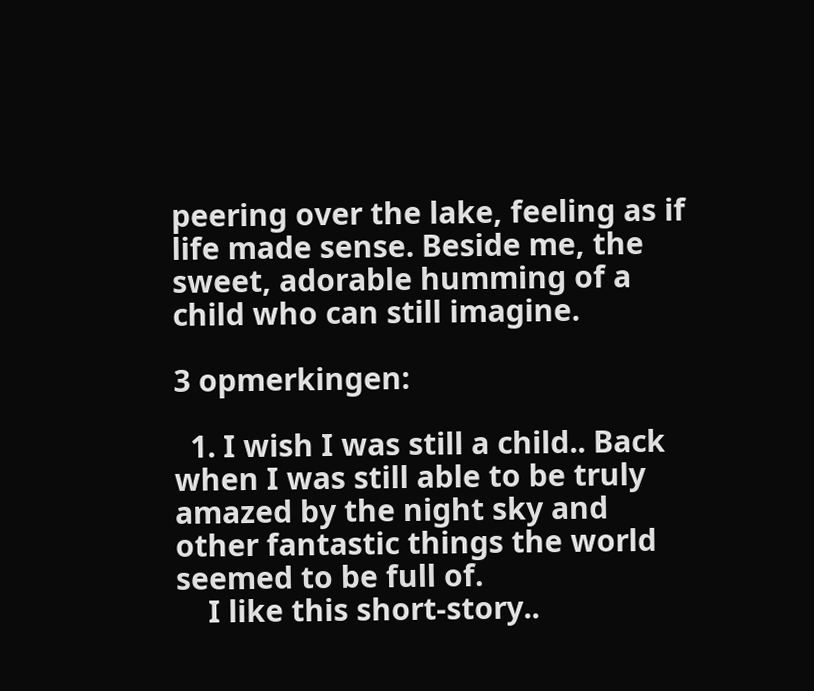peering over the lake, feeling as if life made sense. Beside me, the sweet, adorable humming of a child who can still imagine.

3 opmerkingen:

  1. I wish I was still a child.. Back when I was still able to be truly amazed by the night sky and other fantastic things the world seemed to be full of.
    I like this short-story..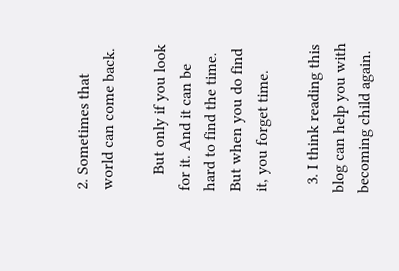2. Sometimes that world can come back.

    But only if you look for it. And it can be hard to find the time. But when you do find it, you forget time.

  3. I think reading this blog can help you with becoming child again.